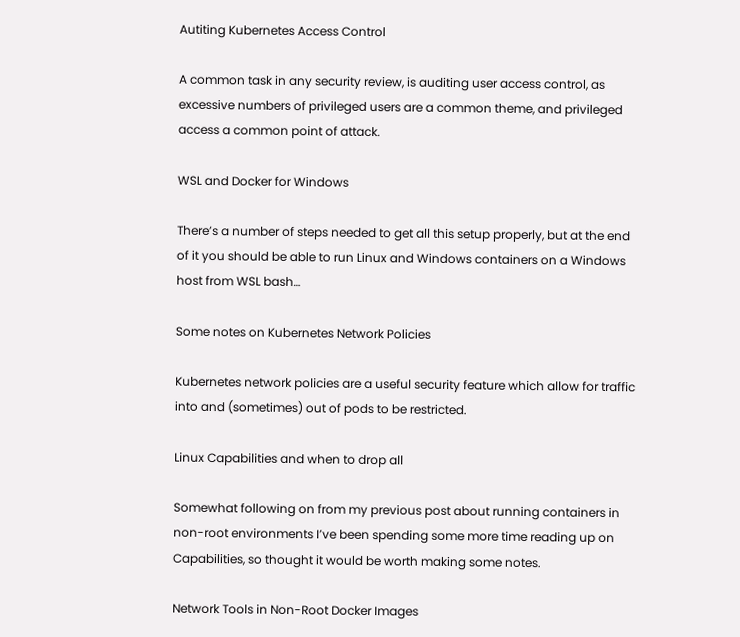Autiting Kubernetes Access Control

A common task in any security review, is auditing user access control, as excessive numbers of privileged users are a common theme, and privileged access a common point of attack.

WSL and Docker for Windows

There’s a number of steps needed to get all this setup properly, but at the end of it you should be able to run Linux and Windows containers on a Windows host from WSL bash…

Some notes on Kubernetes Network Policies

Kubernetes network policies are a useful security feature which allow for traffic into and (sometimes) out of pods to be restricted.

Linux Capabilities and when to drop all

Somewhat following on from my previous post about running containers in non-root environments I’ve been spending some more time reading up on Capabilities, so thought it would be worth making some notes.

Network Tools in Non-Root Docker Images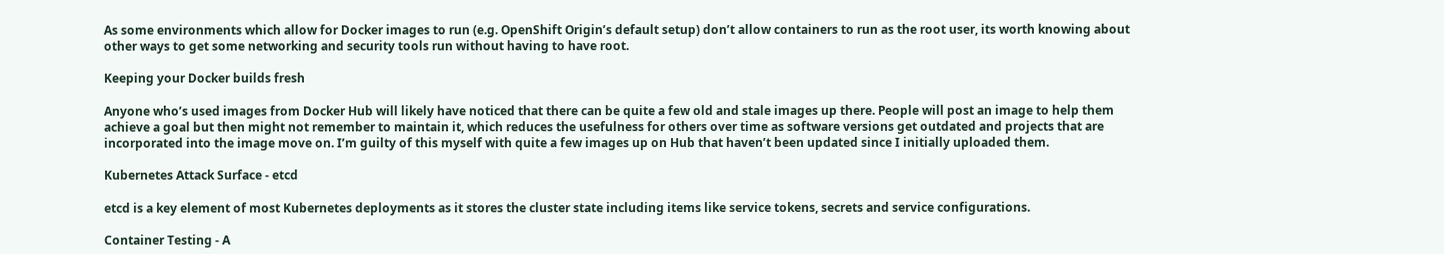As some environments which allow for Docker images to run (e.g. OpenShift Origin’s default setup) don’t allow containers to run as the root user, its worth knowing about other ways to get some networking and security tools run without having to have root.

Keeping your Docker builds fresh

Anyone who’s used images from Docker Hub will likely have noticed that there can be quite a few old and stale images up there. People will post an image to help them achieve a goal but then might not remember to maintain it, which reduces the usefulness for others over time as software versions get outdated and projects that are incorporated into the image move on. I’m guilty of this myself with quite a few images up on Hub that haven’t been updated since I initially uploaded them.

Kubernetes Attack Surface - etcd

etcd is a key element of most Kubernetes deployments as it stores the cluster state including items like service tokens, secrets and service configurations.

Container Testing - A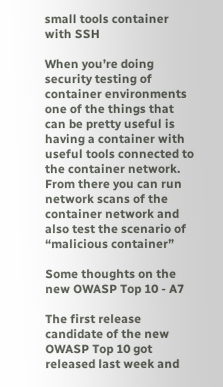small tools container with SSH

When you’re doing security testing of container environments one of the things that can be pretty useful is having a container with useful tools connected to the container network. From there you can run network scans of the container network and also test the scenario of “malicious container”

Some thoughts on the new OWASP Top 10 - A7

The first release candidate of the new OWASP Top 10 got released last week and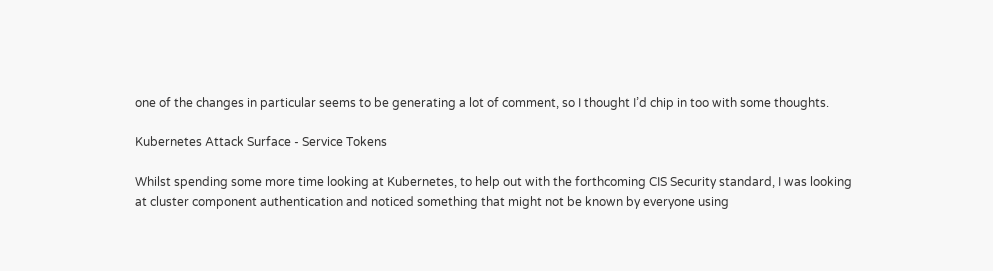one of the changes in particular seems to be generating a lot of comment, so I thought I’d chip in too with some thoughts.

Kubernetes Attack Surface - Service Tokens

Whilst spending some more time looking at Kubernetes, to help out with the forthcoming CIS Security standard, I was looking at cluster component authentication and noticed something that might not be known by everyone using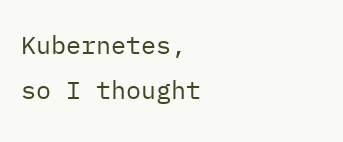Kubernetes, so I thought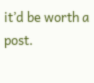it’d be worth a post.